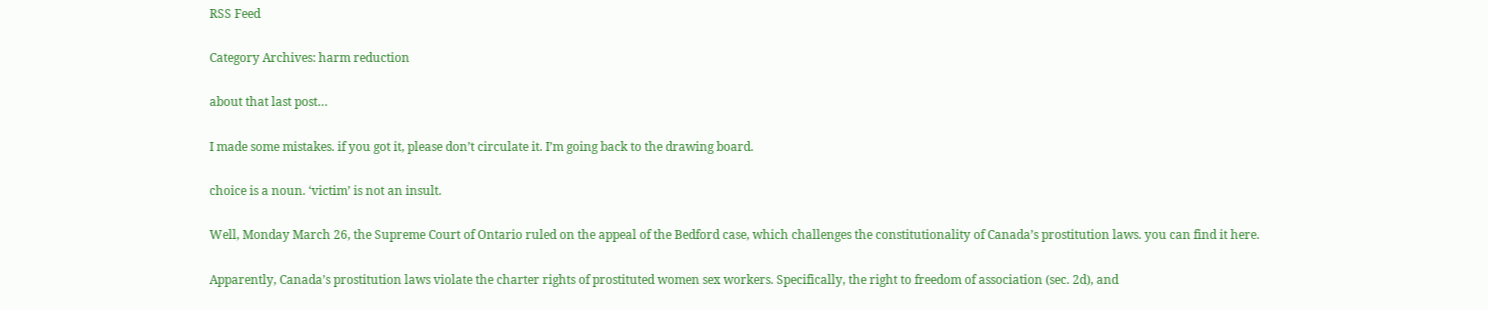RSS Feed

Category Archives: harm reduction

about that last post…

I made some mistakes. if you got it, please don’t circulate it. I’m going back to the drawing board.

choice is a noun. ‘victim’ is not an insult.

Well, Monday March 26, the Supreme Court of Ontario ruled on the appeal of the Bedford case, which challenges the constitutionality of Canada’s prostitution laws. you can find it here.

Apparently, Canada’s prostitution laws violate the charter rights of prostituted women sex workers. Specifically, the right to freedom of association (sec. 2d), and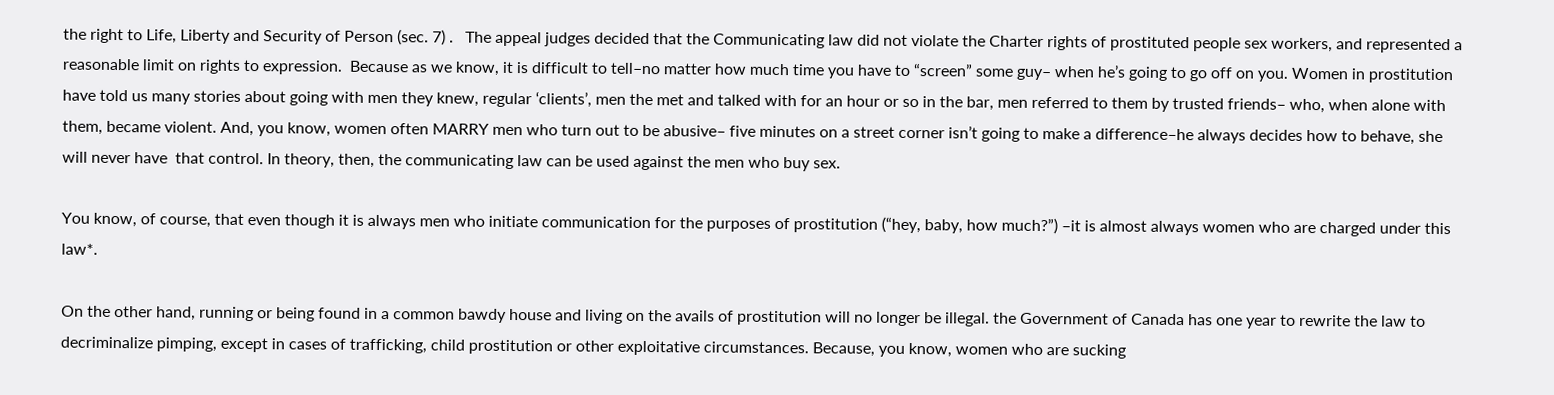the right to Life, Liberty and Security of Person (sec. 7) .   The appeal judges decided that the Communicating law did not violate the Charter rights of prostituted people sex workers, and represented a reasonable limit on rights to expression.  Because as we know, it is difficult to tell–no matter how much time you have to “screen” some guy– when he’s going to go off on you. Women in prostitution have told us many stories about going with men they knew, regular ‘clients’, men the met and talked with for an hour or so in the bar, men referred to them by trusted friends– who, when alone with them, became violent. And, you know, women often MARRY men who turn out to be abusive– five minutes on a street corner isn’t going to make a difference–he always decides how to behave, she will never have  that control. In theory, then, the communicating law can be used against the men who buy sex.

You know, of course, that even though it is always men who initiate communication for the purposes of prostitution (“hey, baby, how much?”) –it is almost always women who are charged under this law*.

On the other hand, running or being found in a common bawdy house and living on the avails of prostitution will no longer be illegal. the Government of Canada has one year to rewrite the law to decriminalize pimping, except in cases of trafficking, child prostitution or other exploitative circumstances. Because, you know, women who are sucking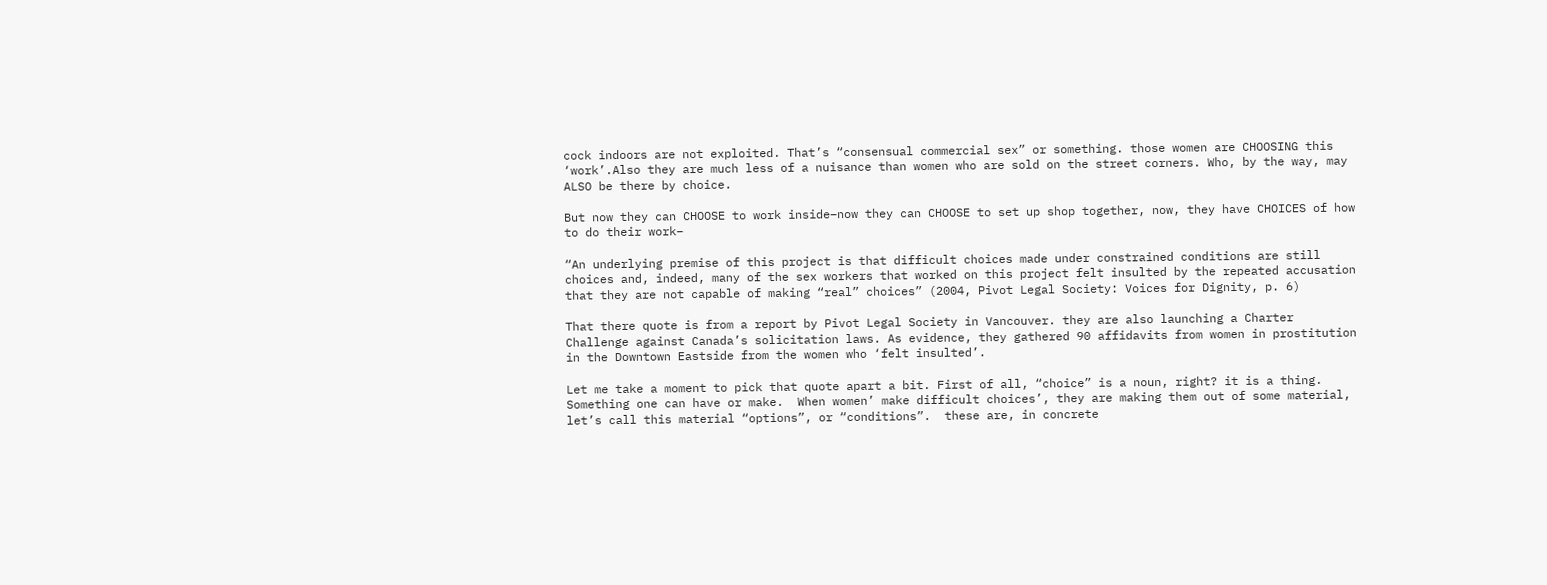cock indoors are not exploited. That’s “consensual commercial sex” or something. those women are CHOOSING this ‘work’.Also they are much less of a nuisance than women who are sold on the street corners. Who, by the way, may ALSO be there by choice.

But now they can CHOOSE to work inside–now they can CHOOSE to set up shop together, now, they have CHOICES of how to do their work–

“An underlying premise of this project is that difficult choices made under constrained conditions are still choices and, indeed, many of the sex workers that worked on this project felt insulted by the repeated accusation that they are not capable of making “real” choices” (2004, Pivot Legal Society: Voices for Dignity, p. 6)

That there quote is from a report by Pivot Legal Society in Vancouver. they are also launching a Charter Challenge against Canada’s solicitation laws. As evidence, they gathered 90 affidavits from women in prostitution in the Downtown Eastside from the women who ‘felt insulted’.

Let me take a moment to pick that quote apart a bit. First of all, “choice” is a noun, right? it is a thing. Something one can have or make.  When women’ make difficult choices’, they are making them out of some material, let’s call this material “options”, or “conditions”.  these are, in concrete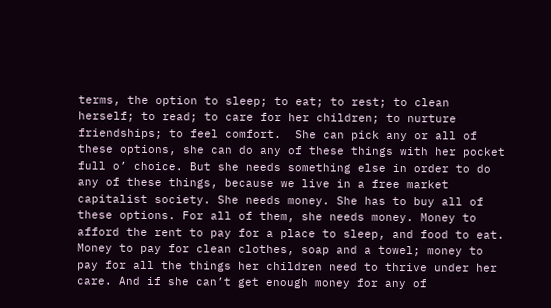terms, the option to sleep; to eat; to rest; to clean herself; to read; to care for her children; to nurture friendships; to feel comfort.  She can pick any or all of these options, she can do any of these things with her pocket full o’ choice. But she needs something else in order to do any of these things, because we live in a free market capitalist society. She needs money. She has to buy all of these options. For all of them, she needs money. Money to afford the rent to pay for a place to sleep, and food to eat. Money to pay for clean clothes, soap and a towel; money to pay for all the things her children need to thrive under her care. And if she can’t get enough money for any of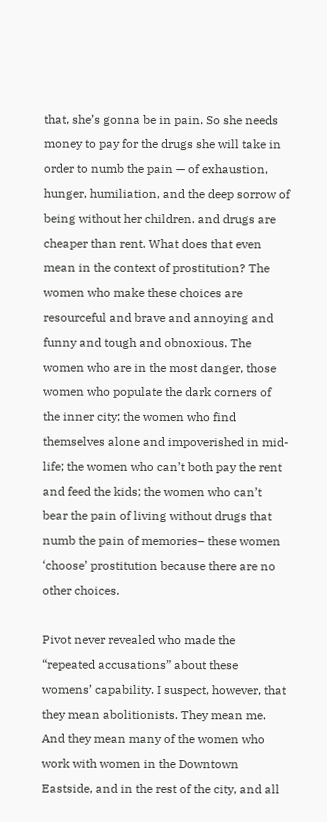that, she’s gonna be in pain. So she needs money to pay for the drugs she will take in order to numb the pain — of exhaustion, hunger, humiliation, and the deep sorrow of being without her children. and drugs are cheaper than rent. What does that even mean in the context of prostitution? The women who make these choices are resourceful and brave and annoying and funny and tough and obnoxious. The women who are in the most danger, those women who populate the dark corners of the inner city; the women who find themselves alone and impoverished in mid-life; the women who can’t both pay the rent and feed the kids; the women who can’t bear the pain of living without drugs that numb the pain of memories– these women ‘choose’ prostitution because there are no other choices.

Pivot never revealed who made the “repeated accusations” about these womens’ capability. I suspect, however, that they mean abolitionists. They mean me. And they mean many of the women who work with women in the Downtown Eastside, and in the rest of the city, and all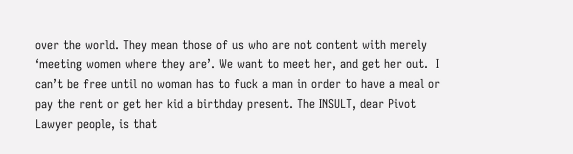over the world. They mean those of us who are not content with merely ‘meeting women where they are’. We want to meet her, and get her out.  I can’t be free until no woman has to fuck a man in order to have a meal or pay the rent or get her kid a birthday present. The INSULT, dear Pivot Lawyer people, is that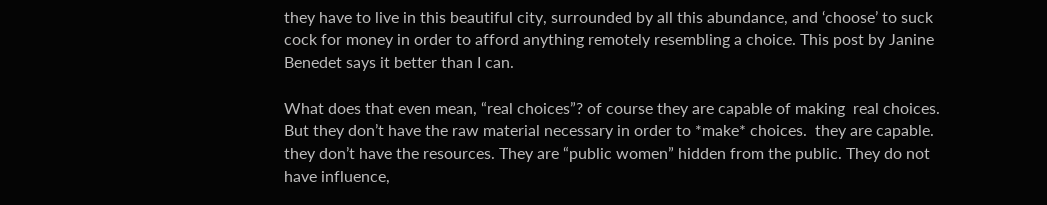they have to live in this beautiful city, surrounded by all this abundance, and ‘choose’ to suck cock for money in order to afford anything remotely resembling a choice. This post by Janine Benedet says it better than I can.

What does that even mean, “real choices”? of course they are capable of making  real choices. But they don’t have the raw material necessary in order to *make* choices.  they are capable. they don’t have the resources. They are “public women” hidden from the public. They do not have influence,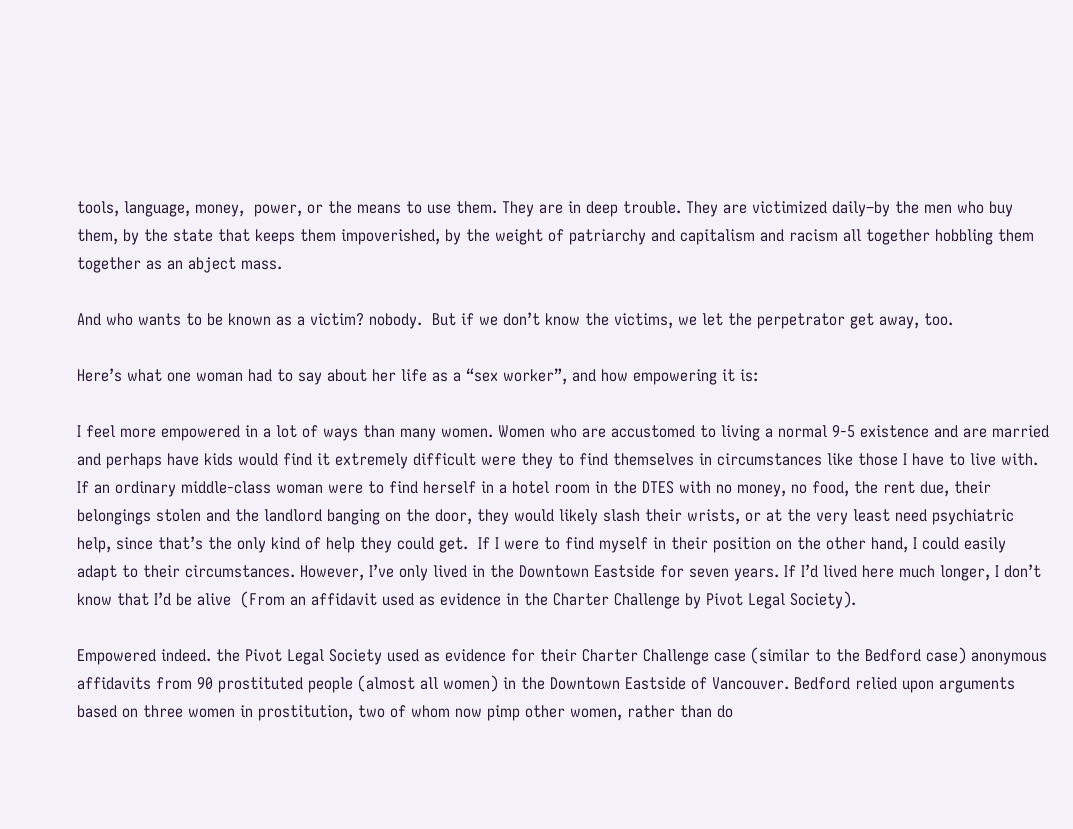tools, language, money,  power, or the means to use them. They are in deep trouble. They are victimized daily–by the men who buy them, by the state that keeps them impoverished, by the weight of patriarchy and capitalism and racism all together hobbling them together as an abject mass.

And who wants to be known as a victim? nobody.  But if we don’t know the victims, we let the perpetrator get away, too.

Here’s what one woman had to say about her life as a “sex worker”, and how empowering it is:

I feel more empowered in a lot of ways than many women. Women who are accustomed to living a normal 9-5 existence and are married and perhaps have kids would find it extremely difficult were they to find themselves in circumstances like those I have to live with.  If an ordinary middle-class woman were to find herself in a hotel room in the DTES with no money, no food, the rent due, their belongings stolen and the landlord banging on the door, they would likely slash their wrists, or at the very least need psychiatric help, since that’s the only kind of help they could get.  If I were to find myself in their position on the other hand, I could easily adapt to their circumstances. However, I’ve only lived in the Downtown Eastside for seven years. If I’d lived here much longer, I don’t know that I’d be alive  (From an affidavit used as evidence in the Charter Challenge by Pivot Legal Society).

Empowered indeed. the Pivot Legal Society used as evidence for their Charter Challenge case (similar to the Bedford case) anonymous affidavits from 90 prostituted people (almost all women) in the Downtown Eastside of Vancouver. Bedford relied upon arguments based on three women in prostitution, two of whom now pimp other women, rather than do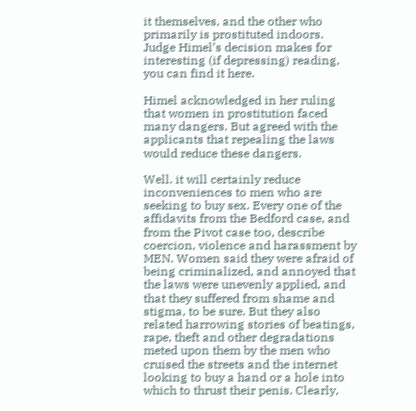it themselves, and the other who primarily is prostituted indoors.  Judge Himel’s decision makes for interesting (if depressing) reading, you can find it here.

Himel acknowledged in her ruling that women in prostitution faced many dangers. But agreed with the applicants that repealing the laws would reduce these dangers.

Well. it will certainly reduce inconveniences to men who are seeking to buy sex. Every one of the affidavits from the Bedford case, and from the Pivot case too, describe coercion, violence and harassment by MEN. Women said they were afraid of being criminalized, and annoyed that the laws were unevenly applied, and that they suffered from shame and stigma, to be sure. But they also related harrowing stories of beatings, rape, theft and other degradations meted upon them by the men who cruised the streets and the internet looking to buy a hand or a hole into which to thrust their penis. Clearly,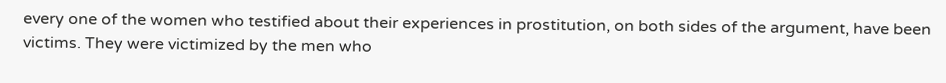every one of the women who testified about their experiences in prostitution, on both sides of the argument, have been victims. They were victimized by the men who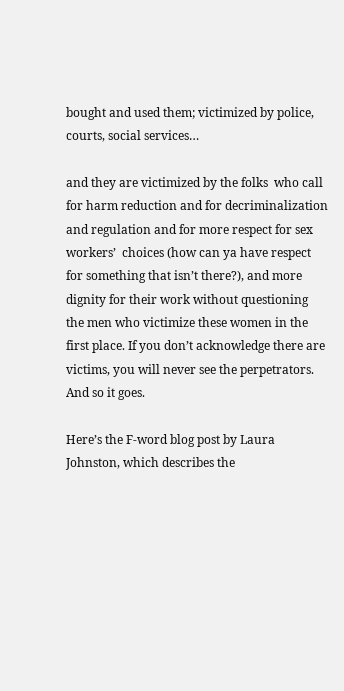bought and used them; victimized by police, courts, social services…

and they are victimized by the folks  who call for harm reduction and for decriminalization and regulation and for more respect for sex workers’  choices (how can ya have respect for something that isn’t there?), and more dignity for their work without questioning the men who victimize these women in the first place. If you don’t acknowledge there are victims, you will never see the perpetrators. And so it goes.

Here’s the F-word blog post by Laura Johnston, which describes the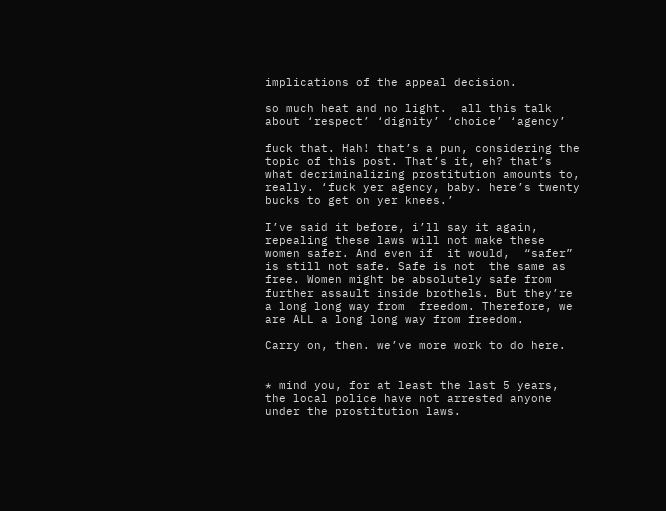implications of the appeal decision.

so much heat and no light.  all this talk about ‘respect’ ‘dignity’ ‘choice’ ‘agency’

fuck that. Hah! that’s a pun, considering the topic of this post. That’s it, eh? that’s what decriminalizing prostitution amounts to, really. ‘fuck yer agency, baby. here’s twenty bucks to get on yer knees.’

I’ve said it before, i’ll say it again,  repealing these laws will not make these women safer. And even if  it would,  “safer” is still not safe. Safe is not  the same as free. Women might be absolutely safe from further assault inside brothels. But they’re a long long way from  freedom. Therefore, we are ALL a long long way from freedom.

Carry on, then. we’ve more work to do here.


* mind you, for at least the last 5 years, the local police have not arrested anyone under the prostitution laws.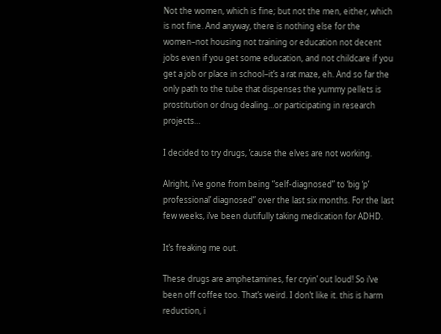Not the women, which is fine; but not the men, either, which is not fine. And anyway, there is nothing else for the women–not housing not training or education not decent jobs even if you get some education, and not childcare if you get a job or place in school–it’s a rat maze, eh. And so far the only path to the tube that dispenses the yummy pellets is prostitution or drug dealing…or participating in research projects…

I decided to try drugs, ’cause the elves are not working.

Alright, i’ve gone from being “self-diagnosed” to ‘big ‘p’ professional’ diagnosed” over the last six months. For the last few weeks, i’ve been dutifully taking medication for ADHD.

It’s freaking me out.

These drugs are amphetamines, fer cryin’ out loud! So i’ve been off coffee too. That’s weird. I don’t like it. this is harm reduction, i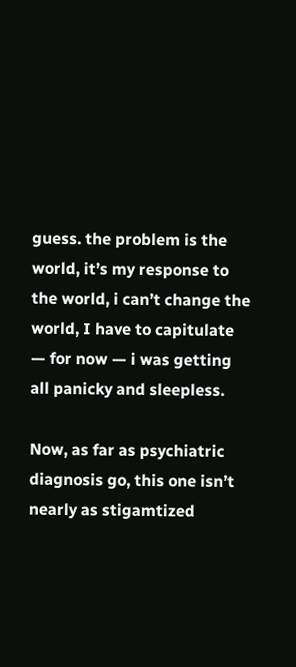guess. the problem is the world, it’s my response to the world, i can’t change the world, I have to capitulate — for now — i was getting all panicky and sleepless.

Now, as far as psychiatric diagnosis go, this one isn’t nearly as stigamtized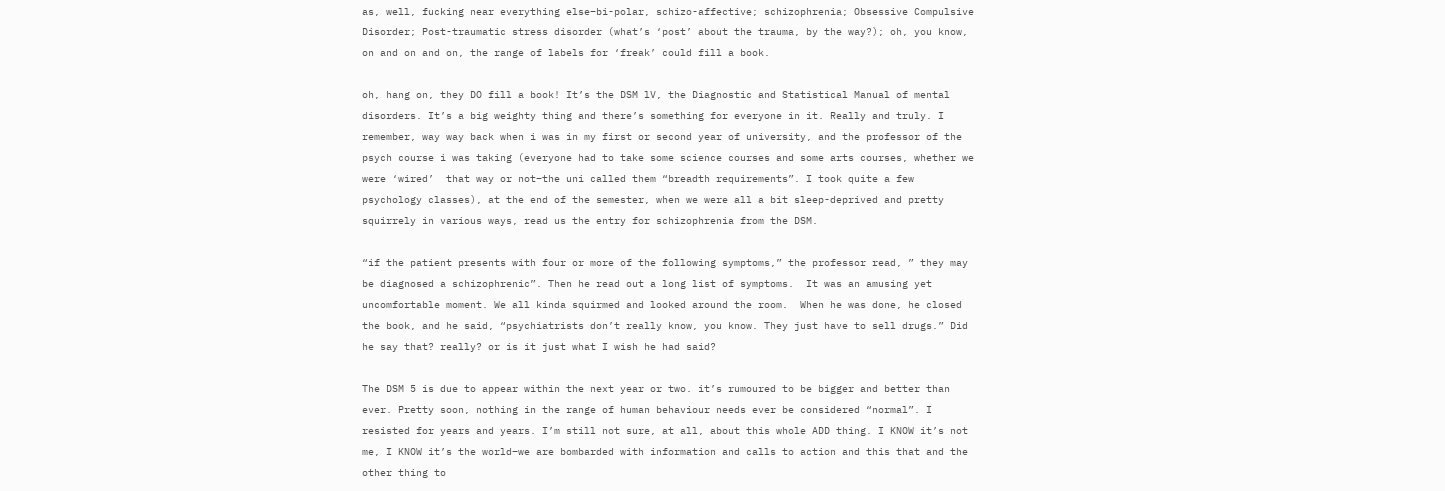as, well, fucking near everything else–bi-polar, schizo-affective; schizophrenia; Obsessive Compulsive Disorder; Post-traumatic stress disorder (what’s ‘post’ about the trauma, by the way?); oh, you know, on and on and on, the range of labels for ‘freak’ could fill a book.

oh, hang on, they DO fill a book! It’s the DSM lV, the Diagnostic and Statistical Manual of mental disorders. It’s a big weighty thing and there’s something for everyone in it. Really and truly. I remember, way way back when i was in my first or second year of university, and the professor of the psych course i was taking (everyone had to take some science courses and some arts courses, whether we were ‘wired’  that way or not–the uni called them “breadth requirements”. I took quite a few psychology classes), at the end of the semester, when we were all a bit sleep-deprived and pretty squirrely in various ways, read us the entry for schizophrenia from the DSM.

“if the patient presents with four or more of the following symptoms,” the professor read, ” they may be diagnosed a schizophrenic”. Then he read out a long list of symptoms.  It was an amusing yet uncomfortable moment. We all kinda squirmed and looked around the room.  When he was done, he closed the book, and he said, “psychiatrists don’t really know, you know. They just have to sell drugs.” Did he say that? really? or is it just what I wish he had said?

The DSM 5 is due to appear within the next year or two. it’s rumoured to be bigger and better than ever. Pretty soon, nothing in the range of human behaviour needs ever be considered “normal”. I resisted for years and years. I’m still not sure, at all, about this whole ADD thing. I KNOW it’s not me, I KNOW it’s the world–we are bombarded with information and calls to action and this that and the other thing to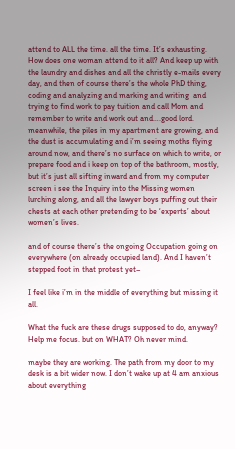attend to ALL the time. all the time. It’s exhausting. How does one woman attend to it all? And keep up with the laundry and dishes and all the christly e-mails every day, and then of course there’s the whole PhD thing, coding and analyzing and marking and writing  and trying to find work to pay tuition and call Mom and  remember to write and work out and….good lord. meanwhile, the piles in my apartment are growing, and the dust is accumulating and i’m seeing moths flying around now, and there’s no surface on which to write, or prepare food and i keep on top of the bathroom, mostly, but it’s just all sifting inward and from my computer screen i see the Inquiry into the Missing women lurching along, and all the lawyer boys puffing out their chests at each other pretending to be ‘experts’ about women’s lives.

and of course there’s the ongoing Occupation going on everywhere (on already occupied land). And I haven’t stepped foot in that protest yet–

I feel like i’m in the middle of everything but missing it all.

What the fuck are these drugs supposed to do, anyway? Help me focus. but on WHAT? Oh never mind.

maybe they are working. The path from my door to my desk is a bit wider now. I don’t wake up at 4 am anxious about everything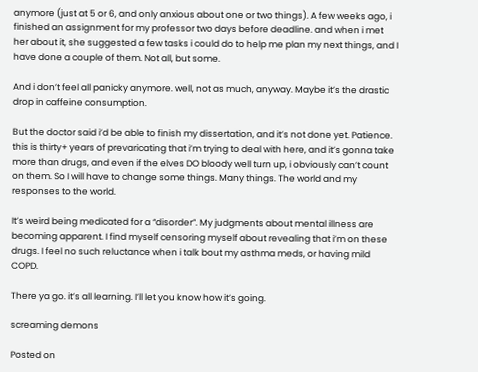anymore (just at 5 or 6, and only anxious about one or two things). A few weeks ago, i finished an assignment for my professor two days before deadline. and when i met her about it, she suggested a few tasks i could do to help me plan my next things, and I have done a couple of them. Not all, but some.

And i don’t feel all panicky anymore. well, not as much, anyway. Maybe it’s the drastic drop in caffeine consumption.

But the doctor said i’d be able to finish my dissertation, and it’s not done yet. Patience. this is thirty+ years of prevaricating that i’m trying to deal with here, and it’s gonna take more than drugs, and even if the elves DO bloody well turn up, i obviously can’t count on them. So I will have to change some things. Many things. The world and my responses to the world.

It’s weird being medicated for a “disorder”. My judgments about mental illness are becoming apparent. I find myself censoring myself about revealing that i’m on these drugs. I feel no such reluctance when i talk bout my asthma meds, or having mild COPD.

There ya go. it’s all learning. I’ll let you know how it’s going.

screaming demons

Posted on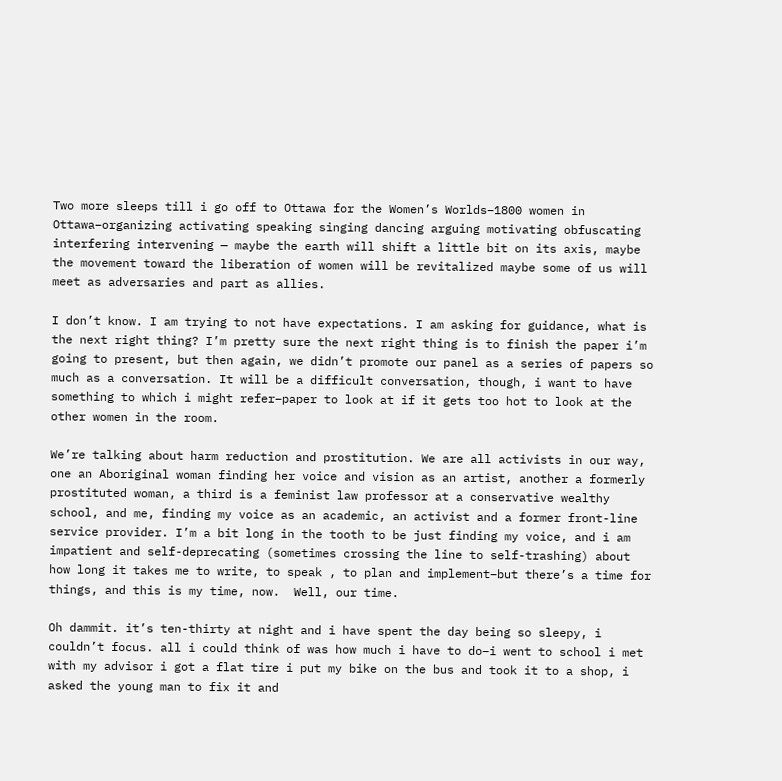Two more sleeps till i go off to Ottawa for the Women’s Worlds–1800 women in Ottawa–organizing activating speaking singing dancing arguing motivating obfuscating interfering intervening — maybe the earth will shift a little bit on its axis, maybe the movement toward the liberation of women will be revitalized maybe some of us will meet as adversaries and part as allies.

I don’t know. I am trying to not have expectations. I am asking for guidance, what is the next right thing? I’m pretty sure the next right thing is to finish the paper i’m going to present, but then again, we didn’t promote our panel as a series of papers so much as a conversation. It will be a difficult conversation, though, i want to have something to which i might refer–paper to look at if it gets too hot to look at the other women in the room.

We’re talking about harm reduction and prostitution. We are all activists in our way, one an Aboriginal woman finding her voice and vision as an artist, another a formerly prostituted woman, a third is a feminist law professor at a conservative wealthy school, and me, finding my voice as an academic, an activist and a former front-line service provider. I’m a bit long in the tooth to be just finding my voice, and i am impatient and self-deprecating (sometimes crossing the line to self-trashing) about how long it takes me to write, to speak , to plan and implement–but there’s a time for things, and this is my time, now.  Well, our time.

Oh dammit. it’s ten-thirty at night and i have spent the day being so sleepy, i couldn’t focus. all i could think of was how much i have to do–i went to school i met with my advisor i got a flat tire i put my bike on the bus and took it to a shop, i asked the young man to fix it and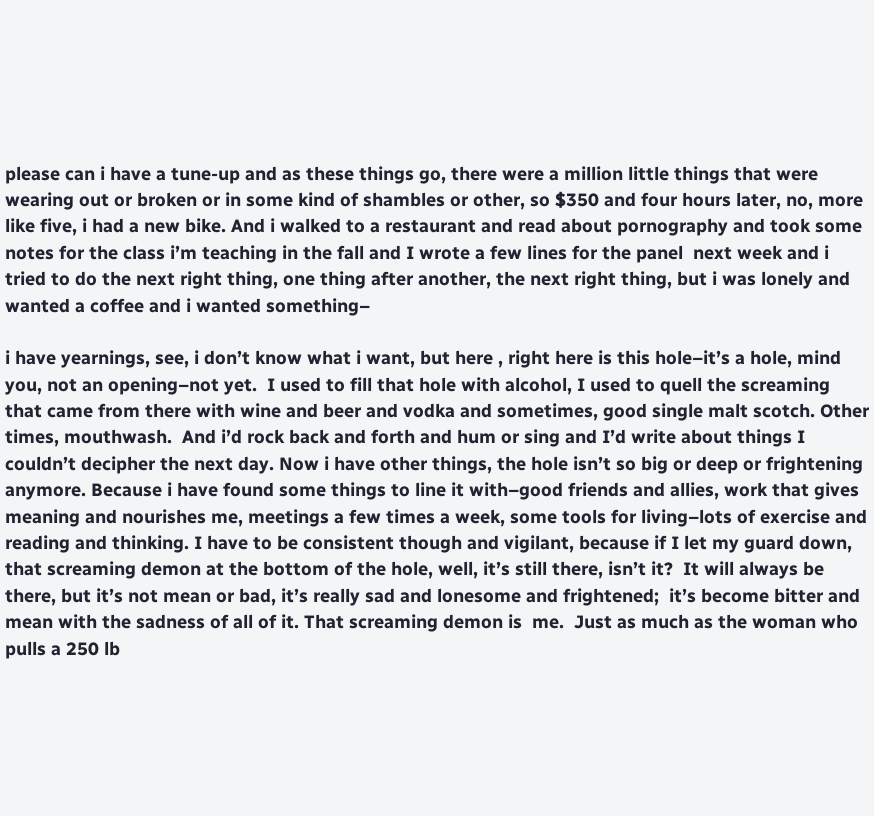please can i have a tune-up and as these things go, there were a million little things that were wearing out or broken or in some kind of shambles or other, so $350 and four hours later, no, more like five, i had a new bike. And i walked to a restaurant and read about pornography and took some notes for the class i’m teaching in the fall and I wrote a few lines for the panel  next week and i tried to do the next right thing, one thing after another, the next right thing, but i was lonely and  wanted a coffee and i wanted something–

i have yearnings, see, i don’t know what i want, but here , right here is this hole–it’s a hole, mind you, not an opening–not yet.  I used to fill that hole with alcohol, I used to quell the screaming that came from there with wine and beer and vodka and sometimes, good single malt scotch. Other times, mouthwash.  And i’d rock back and forth and hum or sing and I’d write about things I couldn’t decipher the next day. Now i have other things, the hole isn’t so big or deep or frightening anymore. Because i have found some things to line it with–good friends and allies, work that gives meaning and nourishes me, meetings a few times a week, some tools for living–lots of exercise and reading and thinking. I have to be consistent though and vigilant, because if I let my guard down, that screaming demon at the bottom of the hole, well, it’s still there, isn’t it?  It will always be there, but it’s not mean or bad, it’s really sad and lonesome and frightened;  it’s become bitter and mean with the sadness of all of it. That screaming demon is  me.  Just as much as the woman who pulls a 250 lb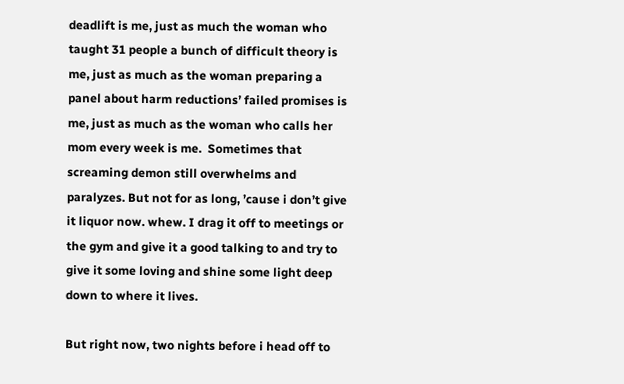deadlift is me, just as much the woman who taught 31 people a bunch of difficult theory is me, just as much as the woman preparing a panel about harm reductions’ failed promises is me, just as much as the woman who calls her mom every week is me.  Sometimes that screaming demon still overwhelms and paralyzes. But not for as long, ’cause i don’t give it liquor now. whew. I drag it off to meetings or the gym and give it a good talking to and try to give it some loving and shine some light deep down to where it lives.

But right now, two nights before i head off to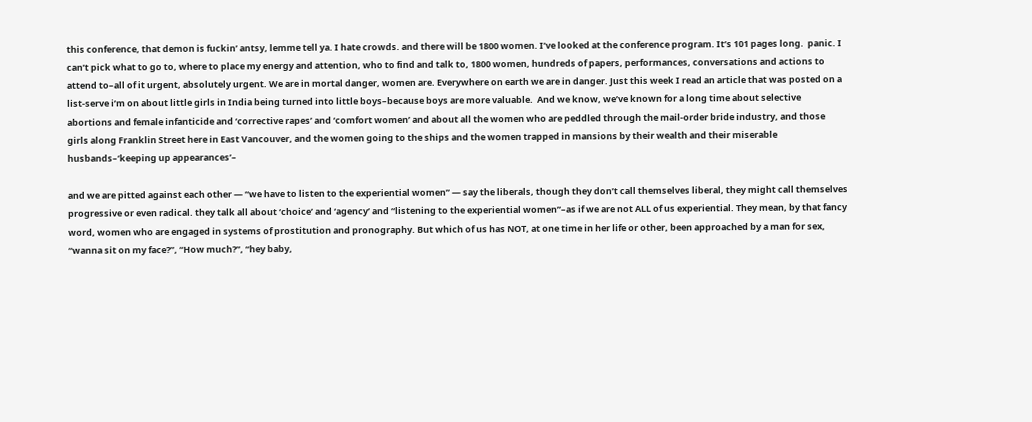this conference, that demon is fuckin’ antsy, lemme tell ya. I hate crowds. and there will be 1800 women. I’ve looked at the conference program. It’s 101 pages long.  panic. I can’t pick what to go to, where to place my energy and attention, who to find and talk to, 1800 women, hundreds of papers, performances, conversations and actions to attend to–all of it urgent, absolutely urgent. We are in mortal danger, women are. Everywhere on earth we are in danger. Just this week I read an article that was posted on a list-serve i’m on about little girls in India being turned into little boys–because boys are more valuable.  And we know, we’ve known for a long time about selective abortions and female infanticide and ‘corrective rapes’ and ‘comfort women’ and about all the women who are peddled through the mail-order bride industry, and those girls along Franklin Street here in East Vancouver, and the women going to the ships and the women trapped in mansions by their wealth and their miserable husbands–‘keeping up appearances’–

and we are pitted against each other — “we have to listen to the experiential women” — say the liberals, though they don’t call themselves liberal, they might call themselves progressive or even radical. they talk all about ‘choice’ and ‘agency’ and “listening to the experiential women”–as if we are not ALL of us experiential. They mean, by that fancy word, women who are engaged in systems of prostitution and pronography. But which of us has NOT, at one time in her life or other, been approached by a man for sex, “wanna sit on my face?”, “How much?”, “hey baby,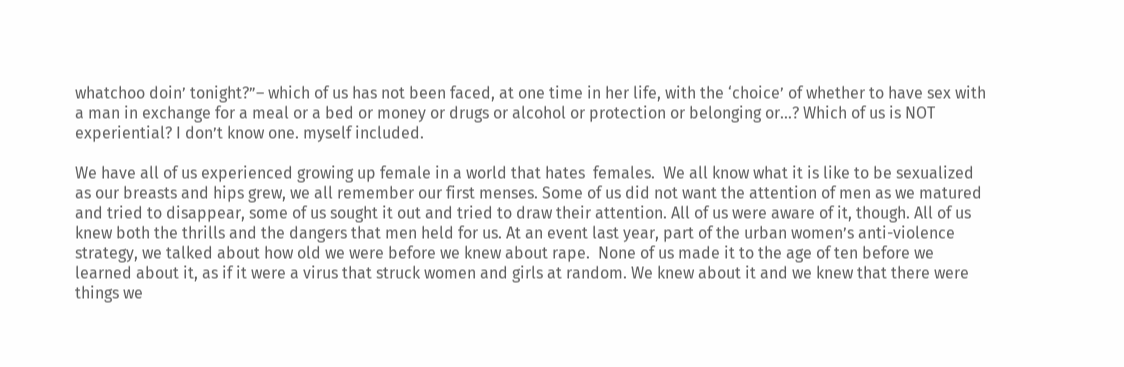whatchoo doin’ tonight?”– which of us has not been faced, at one time in her life, with the ‘choice’ of whether to have sex with a man in exchange for a meal or a bed or money or drugs or alcohol or protection or belonging or…? Which of us is NOT experiential? I don’t know one. myself included.

We have all of us experienced growing up female in a world that hates  females.  We all know what it is like to be sexualized as our breasts and hips grew, we all remember our first menses. Some of us did not want the attention of men as we matured and tried to disappear, some of us sought it out and tried to draw their attention. All of us were aware of it, though. All of us knew both the thrills and the dangers that men held for us. At an event last year, part of the urban women’s anti-violence strategy, we talked about how old we were before we knew about rape.  None of us made it to the age of ten before we learned about it, as if it were a virus that struck women and girls at random. We knew about it and we knew that there were things we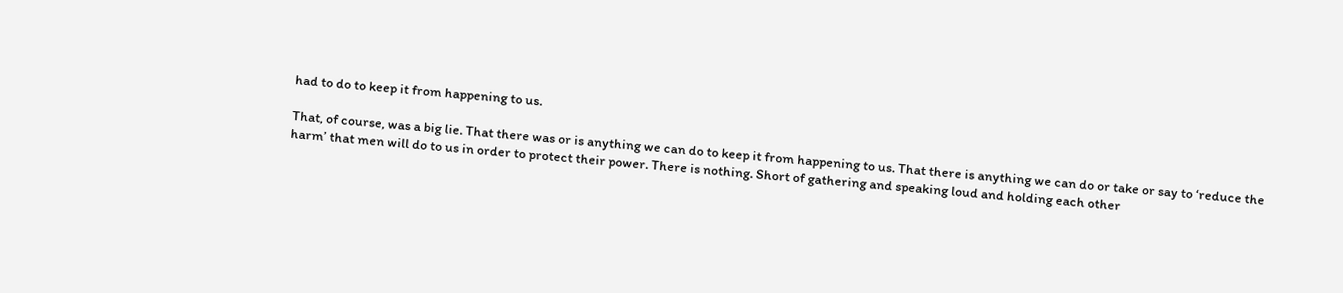had to do to keep it from happening to us.

That, of course, was a big lie. That there was or is anything we can do to keep it from happening to us. That there is anything we can do or take or say to ‘reduce the harm’ that men will do to us in order to protect their power. There is nothing. Short of gathering and speaking loud and holding each other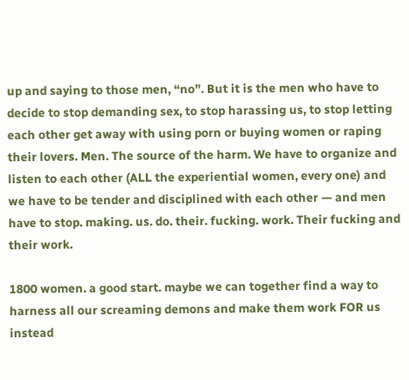up and saying to those men, “no”. But it is the men who have to decide to stop demanding sex, to stop harassing us, to stop letting each other get away with using porn or buying women or raping their lovers. Men. The source of the harm. We have to organize and listen to each other (ALL the experiential women, every one) and we have to be tender and disciplined with each other — and men have to stop. making. us. do. their. fucking. work. Their fucking and their work.

1800 women. a good start. maybe we can together find a way to harness all our screaming demons and make them work FOR us instead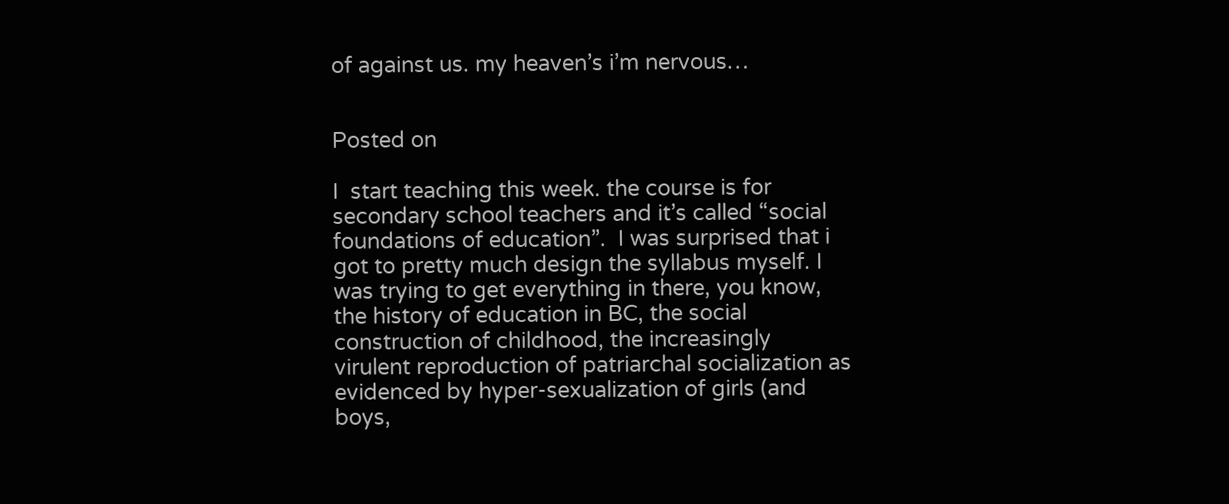of against us. my heaven’s i’m nervous…


Posted on

I  start teaching this week. the course is for secondary school teachers and it’s called “social foundations of education”.  I was surprised that i got to pretty much design the syllabus myself. I was trying to get everything in there, you know, the history of education in BC, the social construction of childhood, the increasingly virulent reproduction of patriarchal socialization as evidenced by hyper-sexualization of girls (and boys,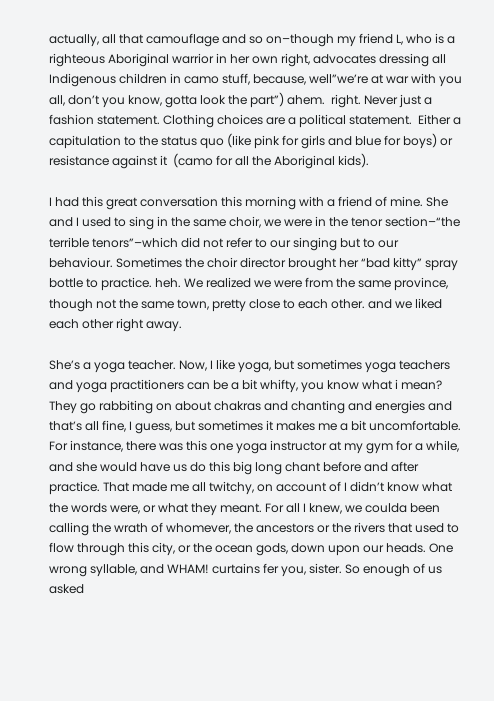actually, all that camouflage and so on–though my friend L, who is a righteous Aboriginal warrior in her own right, advocates dressing all Indigenous children in camo stuff, because, well”we’re at war with you all, don’t you know, gotta look the part”) ahem.  right. Never just a fashion statement. Clothing choices are a political statement.  Either a capitulation to the status quo (like pink for girls and blue for boys) or resistance against it  (camo for all the Aboriginal kids).

I had this great conversation this morning with a friend of mine. She and I used to sing in the same choir, we were in the tenor section–“the terrible tenors”–which did not refer to our singing but to our behaviour. Sometimes the choir director brought her “bad kitty” spray bottle to practice. heh. We realized we were from the same province, though not the same town, pretty close to each other. and we liked each other right away.

She’s a yoga teacher. Now, I like yoga, but sometimes yoga teachers and yoga practitioners can be a bit whifty, you know what i mean? They go rabbiting on about chakras and chanting and energies and that’s all fine, I guess, but sometimes it makes me a bit uncomfortable. For instance, there was this one yoga instructor at my gym for a while, and she would have us do this big long chant before and after practice. That made me all twitchy, on account of I didn’t know what the words were, or what they meant. For all I knew, we coulda been calling the wrath of whomever, the ancestors or the rivers that used to flow through this city, or the ocean gods, down upon our heads. One wrong syllable, and WHAM! curtains fer you, sister. So enough of us asked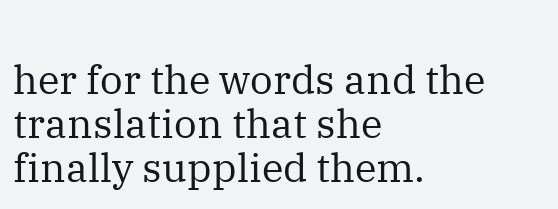her for the words and the translation that she finally supplied them.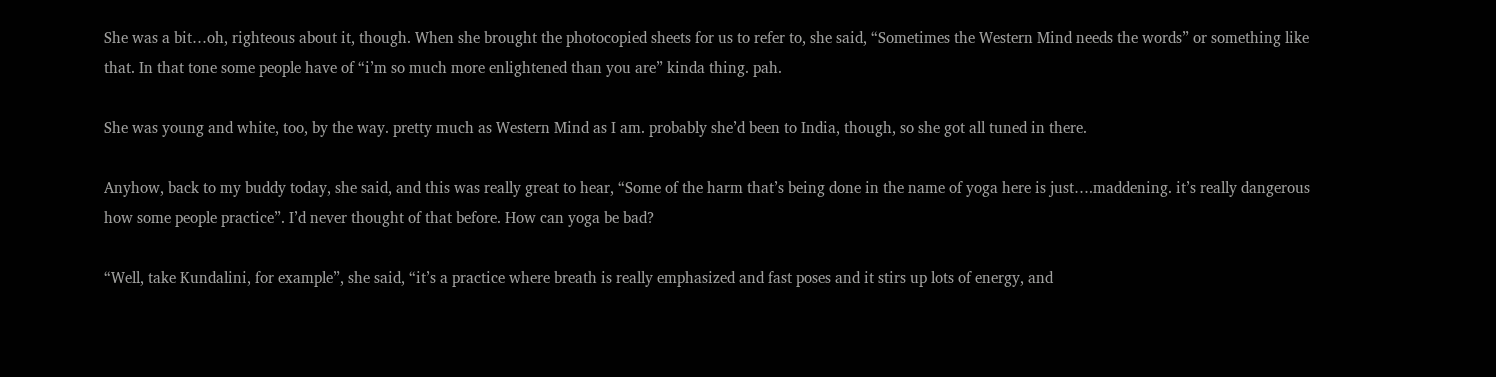She was a bit…oh, righteous about it, though. When she brought the photocopied sheets for us to refer to, she said, “Sometimes the Western Mind needs the words” or something like that. In that tone some people have of “i’m so much more enlightened than you are” kinda thing. pah.

She was young and white, too, by the way. pretty much as Western Mind as I am. probably she’d been to India, though, so she got all tuned in there.

Anyhow, back to my buddy today, she said, and this was really great to hear, “Some of the harm that’s being done in the name of yoga here is just….maddening. it’s really dangerous how some people practice”. I’d never thought of that before. How can yoga be bad?

“Well, take Kundalini, for example”, she said, “it’s a practice where breath is really emphasized and fast poses and it stirs up lots of energy, and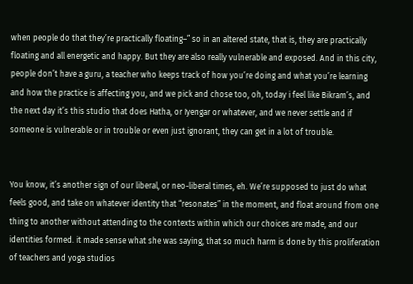when people do that they’re practically floating–” so in an altered state, that is, they are practically floating and all energetic and happy. But they are also really vulnerable and exposed. And in this city, people don’t have a guru, a teacher who keeps track of how you’re doing and what you’re learning and how the practice is affecting you, and we pick and chose too, oh, today i feel like Bikram’s, and the next day it’s this studio that does Hatha, or Iyengar or whatever, and we never settle and if someone is vulnerable or in trouble or even just ignorant, they can get in a lot of trouble.


You know, it’s another sign of our liberal, or neo-liberal times, eh. We’re supposed to just do what feels good, and take on whatever identity that “resonates” in the moment, and float around from one thing to another without attending to the contexts within which our choices are made, and our identities formed. it made sense what she was saying, that so much harm is done by this proliferation of teachers and yoga studios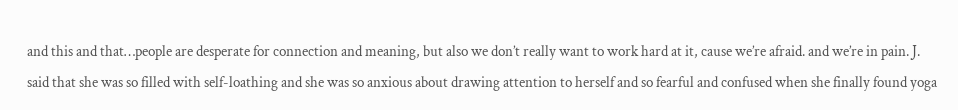and this and that…people are desperate for connection and meaning, but also we don’t really want to work hard at it, cause we’re afraid. and we’re in pain. J. said that she was so filled with self-loathing and she was so anxious about drawing attention to herself and so fearful and confused when she finally found yoga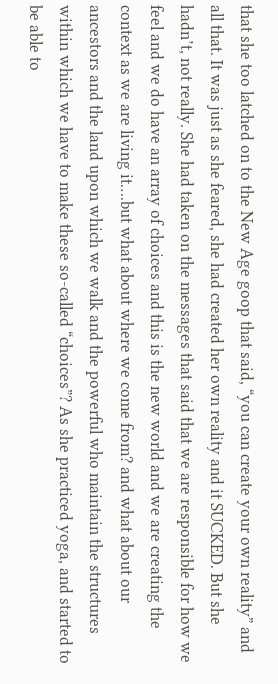that she too latched on to the New Age goop that said, “you can create your own reality” and all that. It was just as she feared, she had created her own reality and it SUCKED. But she hadn’t, not really. She had taken on the messages that said that we are responsible for how we feel and we do have an array of choices and this is the new world and we are creating the context as we are living it….but what about where we come from? and what about our ancestors and the land upon which we walk and the powerful who maintain the structures within which we have to make these so-called “choices”? As she practiced yoga, and started to be able to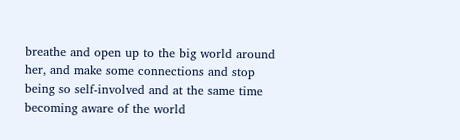breathe and open up to the big world around her, and make some connections and stop being so self-involved and at the same time becoming aware of the world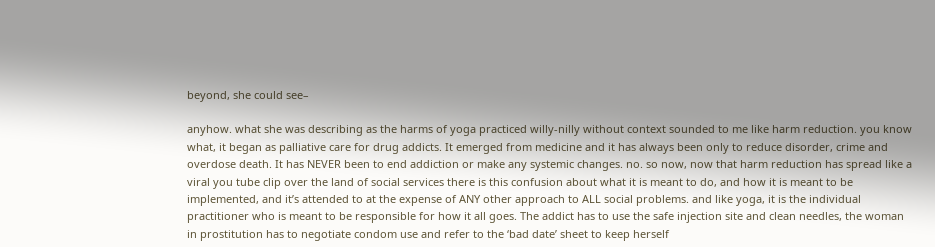beyond, she could see–

anyhow. what she was describing as the harms of yoga practiced willy-nilly without context sounded to me like harm reduction. you know what, it began as palliative care for drug addicts. It emerged from medicine and it has always been only to reduce disorder, crime and overdose death. It has NEVER been to end addiction or make any systemic changes. no. so now, now that harm reduction has spread like a viral you tube clip over the land of social services there is this confusion about what it is meant to do, and how it is meant to be implemented, and it’s attended to at the expense of ANY other approach to ALL social problems. and like yoga, it is the individual practitioner who is meant to be responsible for how it all goes. The addict has to use the safe injection site and clean needles, the woman in prostitution has to negotiate condom use and refer to the ‘bad date’ sheet to keep herself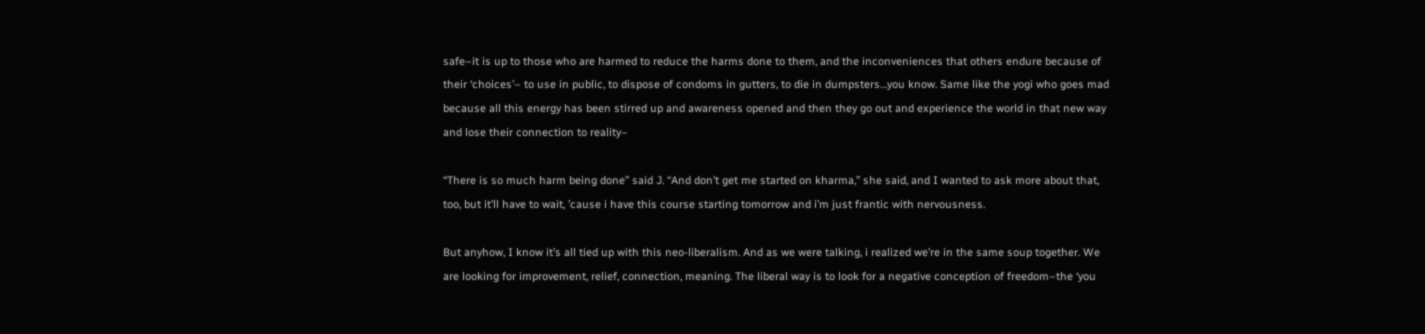safe–it is up to those who are harmed to reduce the harms done to them, and the inconveniences that others endure because of their ‘choices’– to use in public, to dispose of condoms in gutters, to die in dumpsters…you know. Same like the yogi who goes mad because all this energy has been stirred up and awareness opened and then they go out and experience the world in that new way and lose their connection to reality–

“There is so much harm being done” said J. “And don’t get me started on kharma,” she said, and I wanted to ask more about that, too, but it’ll have to wait, ’cause i have this course starting tomorrow and i’m just frantic with nervousness.

But anyhow, I know it’s all tied up with this neo-liberalism. And as we were talking, i realized we’re in the same soup together. We are looking for improvement, relief, connection, meaning. The liberal way is to look for a negative conception of freedom–the ‘you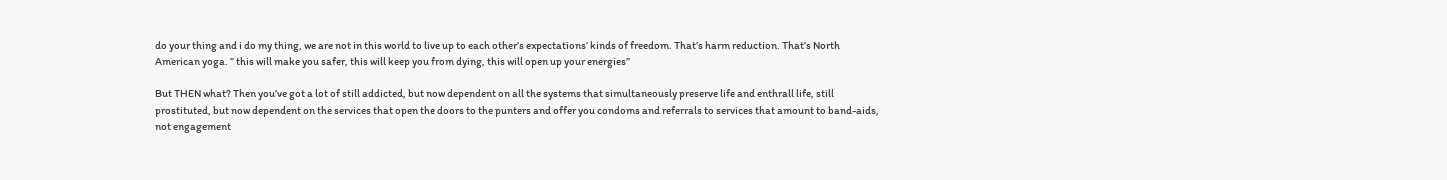do your thing and i do my thing, we are not in this world to live up to each other’s expectations’ kinds of freedom. That’s harm reduction. That’s North American yoga. ” this will make you safer, this will keep you from dying, this will open up your energies”

But THEN what? Then you’ve got a lot of still addicted, but now dependent on all the systems that simultaneously preserve life and enthrall life, still prostituted, but now dependent on the services that open the doors to the punters and offer you condoms and referrals to services that amount to band-aids, not engagement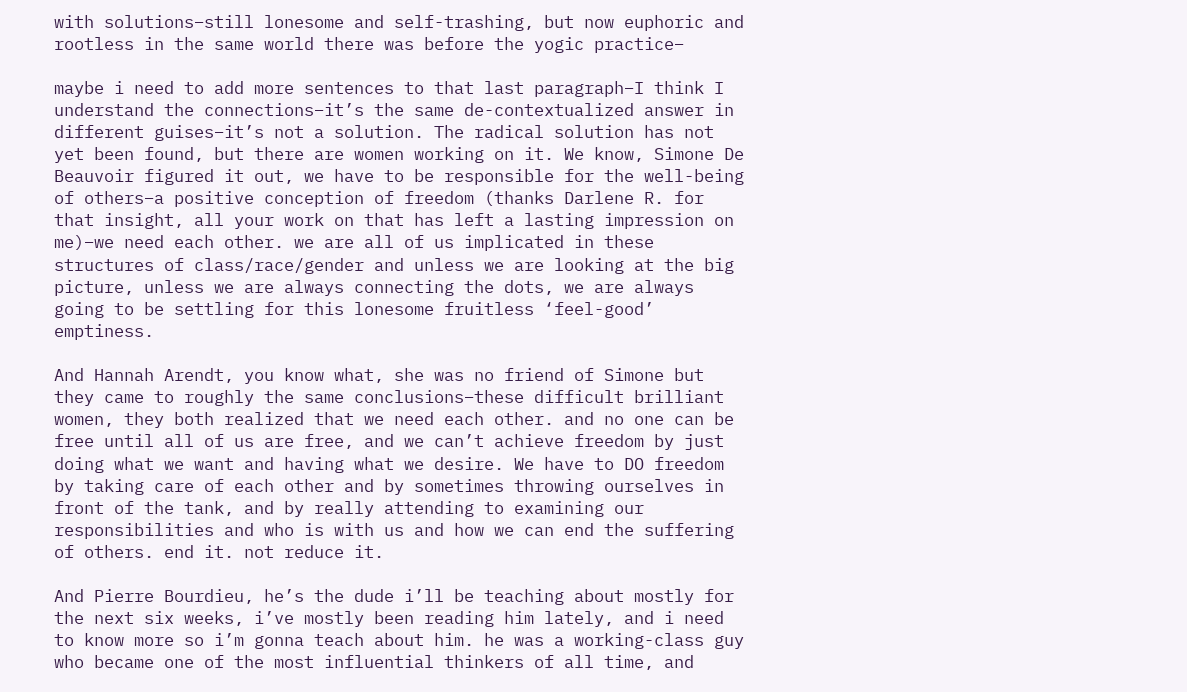with solutions–still lonesome and self-trashing, but now euphoric and rootless in the same world there was before the yogic practice–

maybe i need to add more sentences to that last paragraph–I think I understand the connections–it’s the same de-contextualized answer in different guises–it’s not a solution. The radical solution has not yet been found, but there are women working on it. We know, Simone De Beauvoir figured it out, we have to be responsible for the well-being of others–a positive conception of freedom (thanks Darlene R. for that insight, all your work on that has left a lasting impression on me)–we need each other. we are all of us implicated in these structures of class/race/gender and unless we are looking at the big picture, unless we are always connecting the dots, we are always going to be settling for this lonesome fruitless ‘feel-good’ emptiness.

And Hannah Arendt, you know what, she was no friend of Simone but they came to roughly the same conclusions–these difficult brilliant women, they both realized that we need each other. and no one can be free until all of us are free, and we can’t achieve freedom by just doing what we want and having what we desire. We have to DO freedom by taking care of each other and by sometimes throwing ourselves in front of the tank, and by really attending to examining our responsibilities and who is with us and how we can end the suffering of others. end it. not reduce it.

And Pierre Bourdieu, he’s the dude i’ll be teaching about mostly for the next six weeks, i’ve mostly been reading him lately, and i need to know more so i’m gonna teach about him. he was a working-class guy who became one of the most influential thinkers of all time, and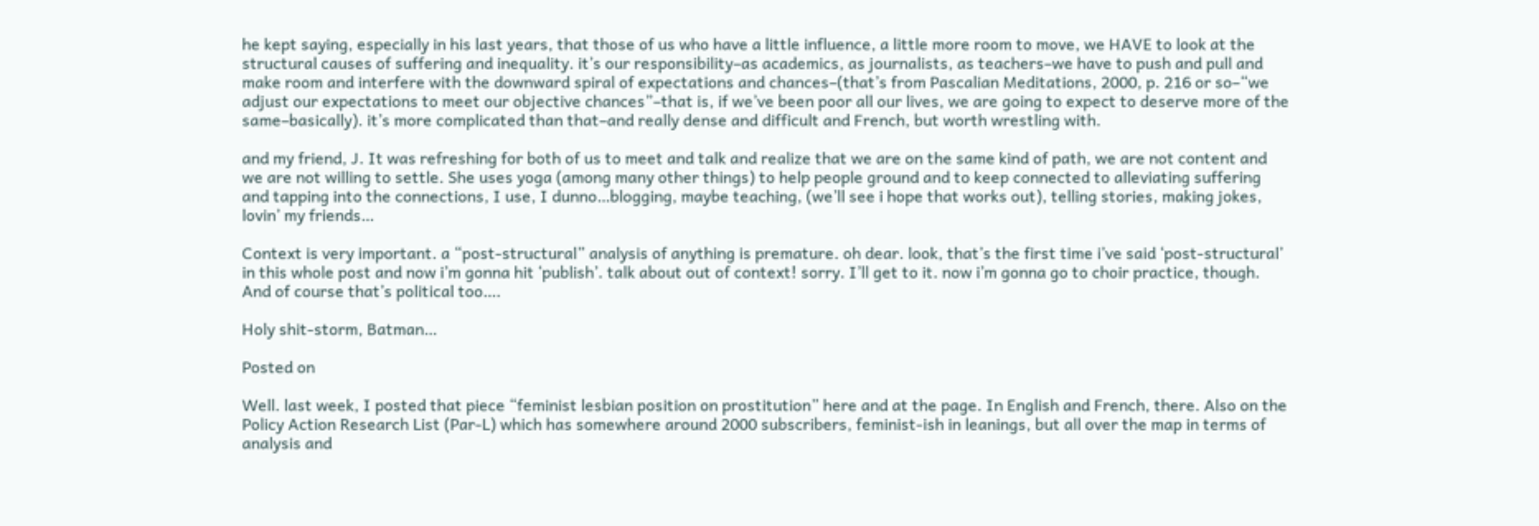he kept saying, especially in his last years, that those of us who have a little influence, a little more room to move, we HAVE to look at the structural causes of suffering and inequality. it’s our responsibility–as academics, as journalists, as teachers–we have to push and pull and make room and interfere with the downward spiral of expectations and chances–(that’s from Pascalian Meditations, 2000, p. 216 or so–“we adjust our expectations to meet our objective chances”–that is, if we’ve been poor all our lives, we are going to expect to deserve more of the same–basically). it’s more complicated than that–and really dense and difficult and French, but worth wrestling with.

and my friend, J. It was refreshing for both of us to meet and talk and realize that we are on the same kind of path, we are not content and we are not willing to settle. She uses yoga (among many other things) to help people ground and to keep connected to alleviating suffering and tapping into the connections, I use, I dunno…blogging, maybe teaching, (we’ll see i hope that works out), telling stories, making jokes, lovin’ my friends…

Context is very important. a “post-structural” analysis of anything is premature. oh dear. look, that’s the first time i’ve said ‘post-structural’ in this whole post and now i’m gonna hit ‘publish’. talk about out of context! sorry. I’ll get to it. now i’m gonna go to choir practice, though. And of course that’s political too….

Holy shit-storm, Batman…

Posted on

Well. last week, I posted that piece “feminist lesbian position on prostitution” here and at the page. In English and French, there. Also on the Policy Action Research List (Par-L) which has somewhere around 2000 subscribers, feminist-ish in leanings, but all over the map in terms of analysis and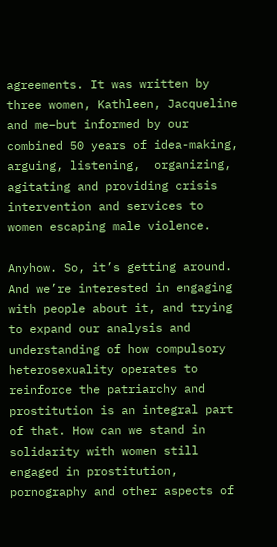agreements. It was written by three women, Kathleen, Jacqueline and me–but informed by our combined 50 years of idea-making, arguing, listening,  organizing, agitating and providing crisis intervention and services to women escaping male violence.

Anyhow. So, it’s getting around. And we’re interested in engaging with people about it, and trying to expand our analysis and understanding of how compulsory heterosexuality operates to reinforce the patriarchy and prostitution is an integral part of that. How can we stand in solidarity with women still engaged in prostitution, pornography and other aspects of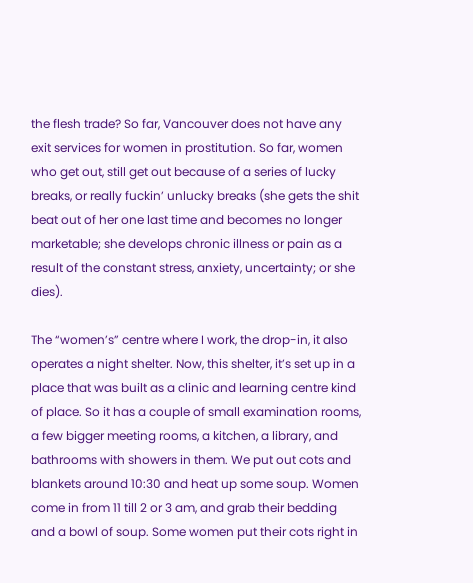the flesh trade? So far, Vancouver does not have any exit services for women in prostitution. So far, women who get out, still get out because of a series of lucky breaks, or really fuckin’ unlucky breaks (she gets the shit beat out of her one last time and becomes no longer marketable; she develops chronic illness or pain as a result of the constant stress, anxiety, uncertainty; or she dies).

The “women’s” centre where I work, the drop-in, it also operates a night shelter. Now, this shelter, it’s set up in a place that was built as a clinic and learning centre kind of place. So it has a couple of small examination rooms, a few bigger meeting rooms, a kitchen, a library, and bathrooms with showers in them. We put out cots and blankets around 10:30 and heat up some soup. Women come in from 11 till 2 or 3 am, and grab their bedding and a bowl of soup. Some women put their cots right in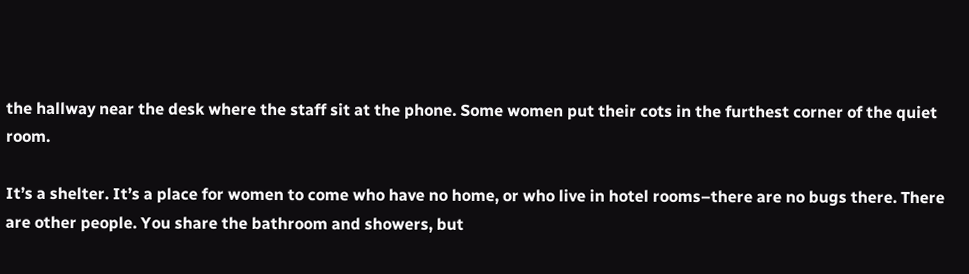the hallway near the desk where the staff sit at the phone. Some women put their cots in the furthest corner of the quiet room.

It’s a shelter. It’s a place for women to come who have no home, or who live in hotel rooms–there are no bugs there. There are other people. You share the bathroom and showers, but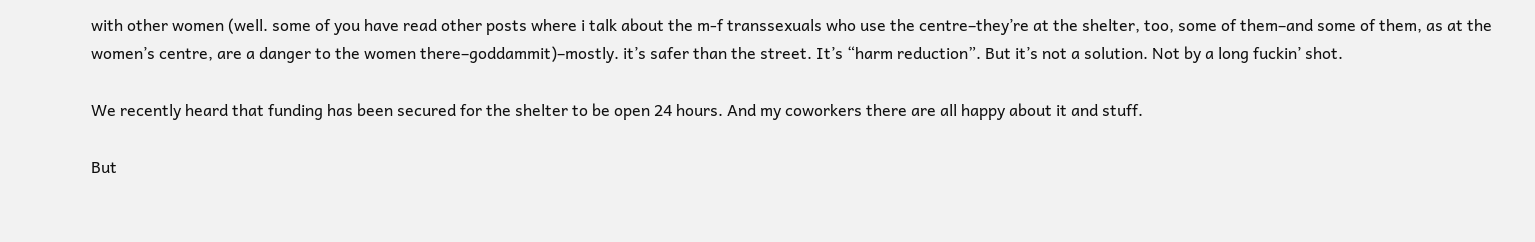with other women (well. some of you have read other posts where i talk about the m-f transsexuals who use the centre–they’re at the shelter, too, some of them–and some of them, as at the women’s centre, are a danger to the women there–goddammit)–mostly. it’s safer than the street. It’s “harm reduction”. But it’s not a solution. Not by a long fuckin’ shot.

We recently heard that funding has been secured for the shelter to be open 24 hours. And my coworkers there are all happy about it and stuff.

But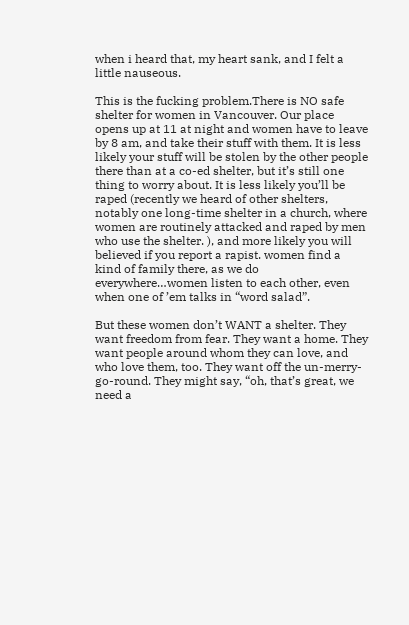when i heard that, my heart sank, and I felt a little nauseous.

This is the fucking problem.There is NO safe shelter for women in Vancouver. Our place opens up at 11 at night and women have to leave by 8 am, and take their stuff with them. It is less likely your stuff will be stolen by the other people there than at a co-ed shelter, but it’s still one thing to worry about. It is less likely you’ll be raped (recently we heard of other shelters, notably one long-time shelter in a church, where women are routinely attacked and raped by men who use the shelter. ), and more likely you will believed if you report a rapist. women find a kind of family there, as we do everywhere…women listen to each other, even when one of ’em talks in “word salad”.

But these women don’t WANT a shelter. They want freedom from fear. They want a home. They want people around whom they can love, and who love them, too. They want off the un-merry-go-round. They might say, “oh, that’s great, we need a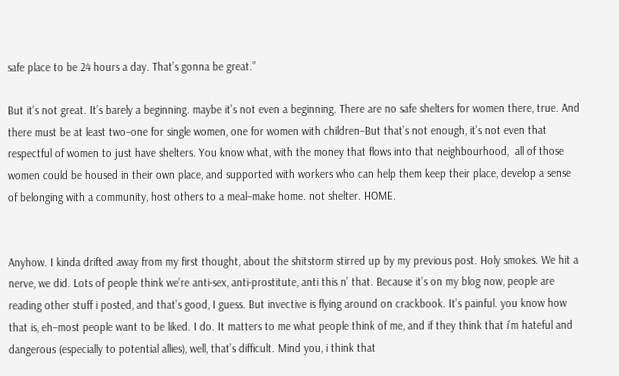safe place to be 24 hours a day. That’s gonna be great.”

But it’s not great. It’s barely a beginning. maybe it’s not even a beginning. There are no safe shelters for women there, true. And there must be at least two–one for single women, one for women with children–But that’s not enough, it’s not even that respectful of women to just have shelters. You know what, with the money that flows into that neighbourhood,  all of those women could be housed in their own place, and supported with workers who can help them keep their place, develop a sense of belonging with a community, host others to a meal–make home. not shelter. HOME.


Anyhow. I kinda drifted away from my first thought, about the shitstorm stirred up by my previous post. Holy smokes. We hit a nerve, we did. Lots of people think we’re anti-sex, anti-prostitute, anti this n’ that. Because it’s on my blog now, people are reading other stuff i posted, and that’s good, I guess. But invective is flying around on crackbook. It’s painful. you know how that is, eh–most people want to be liked. I do. It matters to me what people think of me, and if they think that i’m hateful and dangerous (especially to potential allies), well, that’s difficult. Mind you, i think that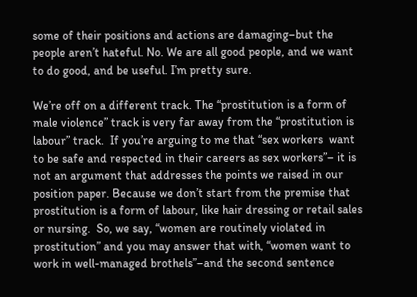some of their positions and actions are damaging–but the people aren’t hateful. No. We are all good people, and we want to do good, and be useful. I’m pretty sure.

We’re off on a different track. The “prostitution is a form of male violence” track is very far away from the “prostitution is labour” track.  If you’re arguing to me that “sex workers  want to be safe and respected in their careers as sex workers”– it is not an argument that addresses the points we raised in our position paper. Because we don’t start from the premise that prostitution is a form of labour, like hair dressing or retail sales or nursing.  So, we say, “women are routinely violated in prostitution” and you may answer that with, “women want to work in well-managed brothels”–and the second sentence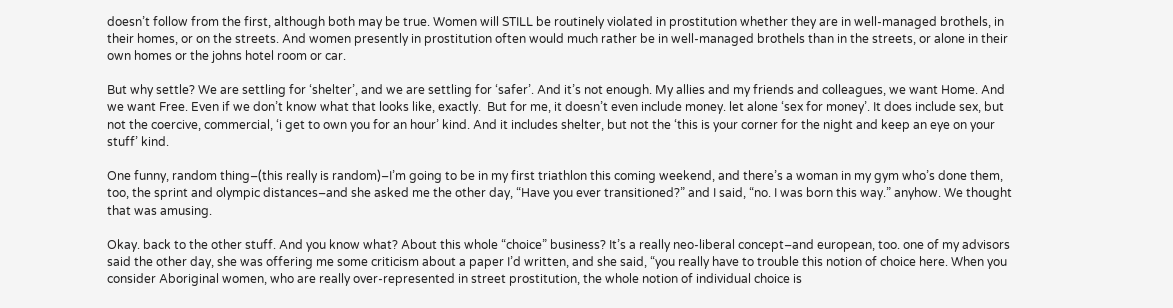doesn’t follow from the first, although both may be true. Women will STILL be routinely violated in prostitution whether they are in well-managed brothels, in their homes, or on the streets. And women presently in prostitution often would much rather be in well-managed brothels than in the streets, or alone in their own homes or the johns hotel room or car.

But why settle? We are settling for ‘shelter’, and we are settling for ‘safer’. And it’s not enough. My allies and my friends and colleagues, we want Home. And we want Free. Even if we don’t know what that looks like, exactly.  But for me, it doesn’t even include money. let alone ‘sex for money’. It does include sex, but not the coercive, commercial, ‘i get to own you for an hour’ kind. And it includes shelter, but not the ‘this is your corner for the night and keep an eye on your stuff’ kind.

One funny, random thing–(this really is random)–I’m going to be in my first triathlon this coming weekend, and there’s a woman in my gym who’s done them, too, the sprint and olympic distances–and she asked me the other day, “Have you ever transitioned?” and I said, “no. I was born this way.” anyhow. We thought that was amusing.

Okay. back to the other stuff. And you know what? About this whole “choice” business? It’s a really neo-liberal concept–and european, too. one of my advisors said the other day, she was offering me some criticism about a paper I’d written, and she said, “you really have to trouble this notion of choice here. When you consider Aboriginal women, who are really over-represented in street prostitution, the whole notion of individual choice is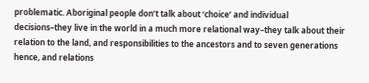problematic. Aboriginal people don’t talk about ‘choice’ and individual decisions–they live in the world in a much more relational way–they talk about their relation to the land, and responsibilities to the ancestors and to seven generations hence, and relations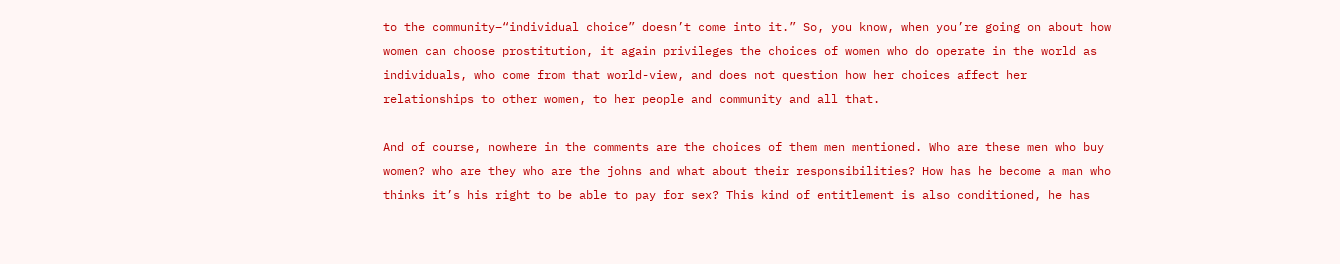to the community–“individual choice” doesn’t come into it.” So, you know, when you’re going on about how women can choose prostitution, it again privileges the choices of women who do operate in the world as individuals, who come from that world-view, and does not question how her choices affect her relationships to other women, to her people and community and all that.

And of course, nowhere in the comments are the choices of them men mentioned. Who are these men who buy women? who are they who are the johns and what about their responsibilities? How has he become a man who thinks it’s his right to be able to pay for sex? This kind of entitlement is also conditioned, he has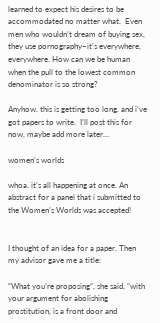learned to expect his desires to be accommodated no matter what.  Even men who wouldn’t dream of buying sex, they use pornography–it’s everywhere, everywhere. How can we be human when the pull to the lowest common denominator is so strong?

Anyhow. this is getting too long. and i’ve got papers to write.  I’ll post this for now, maybe add more later…

women’s worlds

whoa. it’s all happening at once. An abstract for a panel that i submitted to the Women’s Worlds was accepted!


I thought of an idea for a paper. Then my advisor gave me a title:

“What you’re proposing”, she said, “with your argument for abolishing prostitution, is a front door and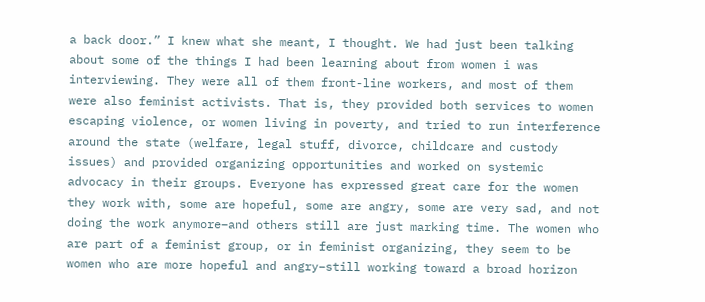a back door.” I knew what she meant, I thought. We had just been talking about some of the things I had been learning about from women i was interviewing. They were all of them front-line workers, and most of them were also feminist activists. That is, they provided both services to women escaping violence, or women living in poverty, and tried to run interference around the state (welfare, legal stuff, divorce, childcare and custody issues) and provided organizing opportunities and worked on systemic advocacy in their groups. Everyone has expressed great care for the women they work with, some are hopeful, some are angry, some are very sad, and not doing the work anymore–and others still are just marking time. The women who are part of a feminist group, or in feminist organizing, they seem to be women who are more hopeful and angry–still working toward a broad horizon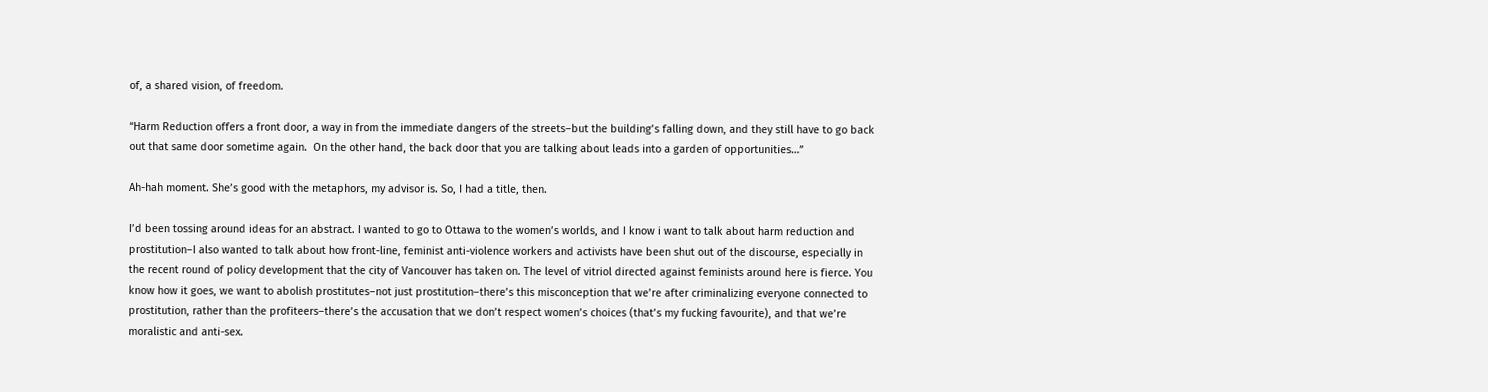of, a shared vision, of freedom.

“Harm Reduction offers a front door, a way in from the immediate dangers of the streets–but the building’s falling down, and they still have to go back out that same door sometime again.  On the other hand, the back door that you are talking about leads into a garden of opportunities…”

Ah-hah moment. She’s good with the metaphors, my advisor is. So, I had a title, then.

I’d been tossing around ideas for an abstract. I wanted to go to Ottawa to the women’s worlds, and I know i want to talk about harm reduction and prostitution–I also wanted to talk about how front-line, feminist anti-violence workers and activists have been shut out of the discourse, especially in the recent round of policy development that the city of Vancouver has taken on. The level of vitriol directed against feminists around here is fierce. You know how it goes, we want to abolish prostitutes–not just prostitution–there’s this misconception that we’re after criminalizing everyone connected to prostitution, rather than the profiteers–there’s the accusation that we don’t respect women’s choices (that’s my fucking favourite), and that we’re moralistic and anti-sex.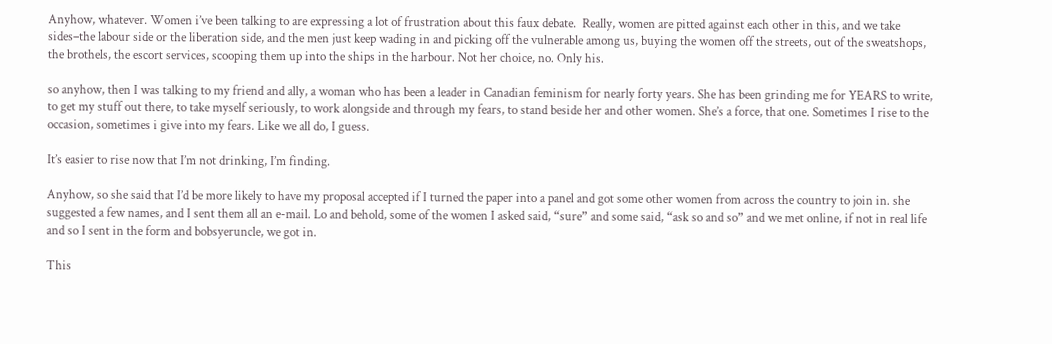Anyhow, whatever. Women i’ve been talking to are expressing a lot of frustration about this faux debate.  Really, women are pitted against each other in this, and we take sides–the labour side or the liberation side, and the men just keep wading in and picking off the vulnerable among us, buying the women off the streets, out of the sweatshops, the brothels, the escort services, scooping them up into the ships in the harbour. Not her choice, no. Only his.

so anyhow, then I was talking to my friend and ally, a woman who has been a leader in Canadian feminism for nearly forty years. She has been grinding me for YEARS to write, to get my stuff out there, to take myself seriously, to work alongside and through my fears, to stand beside her and other women. She’s a force, that one. Sometimes I rise to the occasion, sometimes i give into my fears. Like we all do, I guess.

It’s easier to rise now that I’m not drinking, I’m finding.

Anyhow, so she said that I’d be more likely to have my proposal accepted if I turned the paper into a panel and got some other women from across the country to join in. she suggested a few names, and I sent them all an e-mail. Lo and behold, some of the women I asked said, “sure” and some said, “ask so and so” and we met online, if not in real life and so I sent in the form and bobsyeruncle, we got in.

This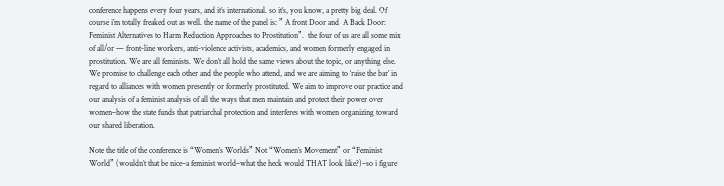conference happens every four years, and it’s international. so it’s, you know, a pretty big deal. Of course i’m totally freaked out as well. the name of the panel is: ” A front Door and  A Back Door: Feminist Alternatives to Harm Reduction Approaches to Prostitution”.  the four of us are all some mix of all/or — front-line workers, anti-violence activists, academics, and women formerly engaged in prostitution. We are all feminists. We don’t all hold the same views about the topic, or anything else. We promise to challenge each other and the people who attend, and we are aiming to ‘raise the bar’ in regard to alliances with women presently or formerly prostituted. We aim to improve our practice and our analysis of a feminist analysis of all the ways that men maintain and protect their power over women–how the state funds that patriarchal protection and interferes with women organizing toward our shared liberation.

Note the title of the conference is “Women’s Worlds” Not “Women’s Movement” or “Feminist World” (wouldn’t that be nice–a feminist world–what the heck would THAT look like?)–so i figure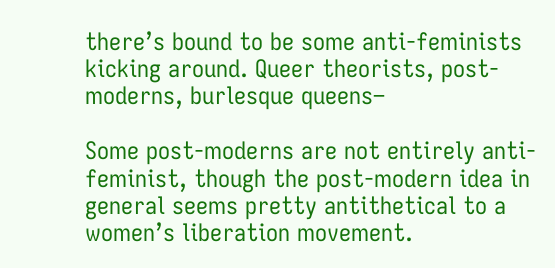there’s bound to be some anti-feminists kicking around. Queer theorists, post-moderns, burlesque queens–

Some post-moderns are not entirely anti-feminist, though the post-modern idea in general seems pretty antithetical to a women’s liberation movement.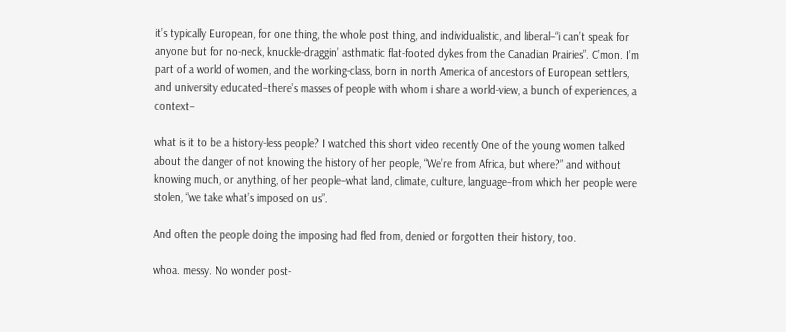it’s typically European, for one thing, the whole post thing, and individualistic, and liberal–“i can’t speak for anyone but for no-neck, knuckle-draggin’ asthmatic flat-footed dykes from the Canadian Prairies”. C’mon. I’m part of a world of women, and the working-class, born in north America of ancestors of European settlers, and university educated–there’s masses of people with whom i share a world-view, a bunch of experiences, a context–

what is it to be a history-less people? I watched this short video recently One of the young women talked about the danger of not knowing the history of her people, “We’re from Africa, but where?” and without knowing much, or anything, of her people–what land, climate, culture, language–from which her people were stolen, “we take what’s imposed on us”.

And often the people doing the imposing had fled from, denied or forgotten their history, too.

whoa. messy. No wonder post-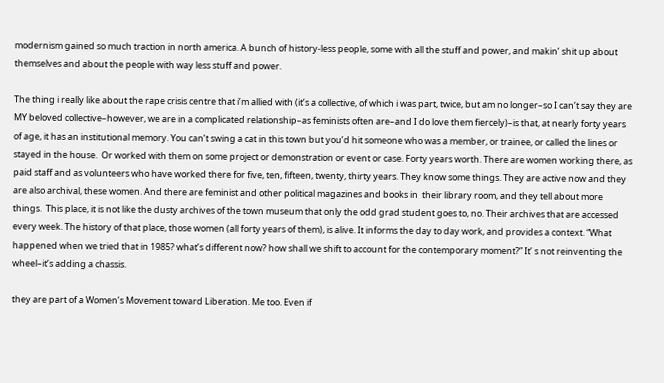modernism gained so much traction in north america. A bunch of history-less people, some with all the stuff and power, and makin’ shit up about themselves and about the people with way less stuff and power.

The thing i really like about the rape crisis centre that i’m allied with (it’s a collective, of which i was part, twice, but am no longer–so I can’t say they are MY beloved collective–however, we are in a complicated relationship–as feminists often are–and I do love them fiercely)–is that, at nearly forty years of age, it has an institutional memory. You can’t swing a cat in this town but you’d hit someone who was a member, or trainee, or called the lines or stayed in the house.  Or worked with them on some project or demonstration or event or case. Forty years worth. There are women working there, as paid staff and as volunteers who have worked there for five, ten, fifteen, twenty, thirty years. They know some things. They are active now and they are also archival, these women. And there are feminist and other political magazines and books in  their library room, and they tell about more things.  This place, it is not like the dusty archives of the town museum that only the odd grad student goes to, no. Their archives that are accessed every week. The history of that place, those women (all forty years of them), is alive. It informs the day to day work, and provides a context. “What happened when we tried that in 1985? what’s different now? how shall we shift to account for the contemporary moment?” It’ s not reinventing the wheel–it’s adding a chassis.

they are part of a Women’s Movement toward Liberation. Me too. Even if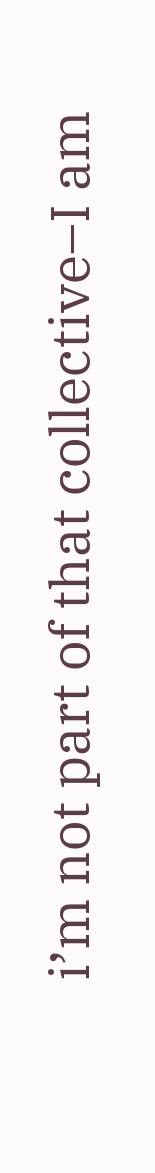i’m not part of that collective–I am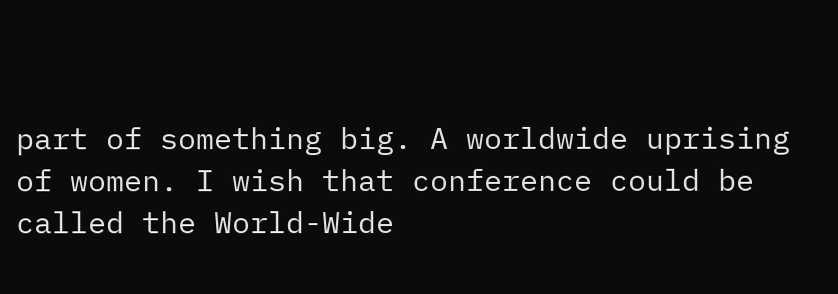part of something big. A worldwide uprising of women. I wish that conference could be called the World-Wide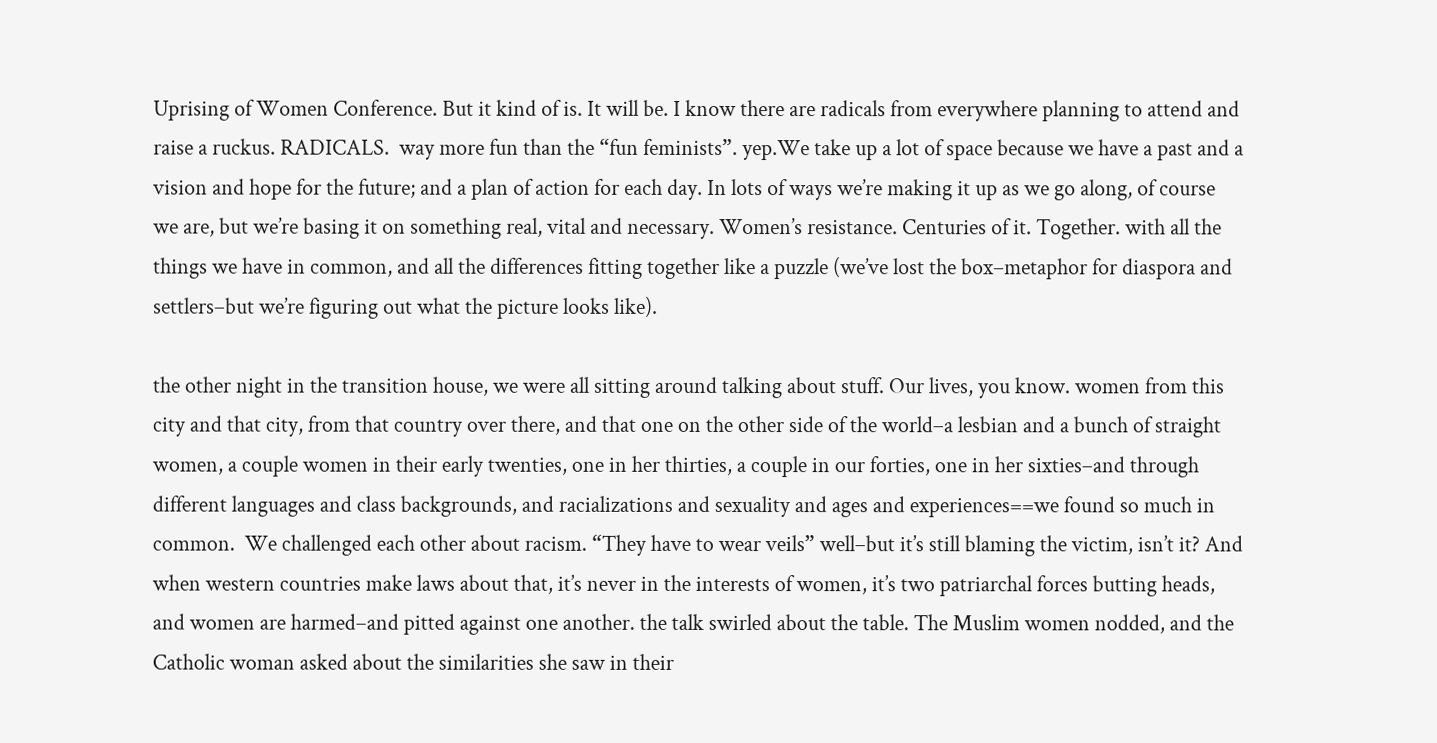Uprising of Women Conference. But it kind of is. It will be. I know there are radicals from everywhere planning to attend and raise a ruckus. RADICALS.  way more fun than the “fun feminists”. yep.We take up a lot of space because we have a past and a vision and hope for the future; and a plan of action for each day. In lots of ways we’re making it up as we go along, of course we are, but we’re basing it on something real, vital and necessary. Women’s resistance. Centuries of it. Together. with all the things we have in common, and all the differences fitting together like a puzzle (we’ve lost the box–metaphor for diaspora and settlers–but we’re figuring out what the picture looks like).

the other night in the transition house, we were all sitting around talking about stuff. Our lives, you know. women from this city and that city, from that country over there, and that one on the other side of the world–a lesbian and a bunch of straight women, a couple women in their early twenties, one in her thirties, a couple in our forties, one in her sixties–and through different languages and class backgrounds, and racializations and sexuality and ages and experiences==we found so much in common.  We challenged each other about racism. “They have to wear veils” well–but it’s still blaming the victim, isn’t it? And when western countries make laws about that, it’s never in the interests of women, it’s two patriarchal forces butting heads, and women are harmed–and pitted against one another. the talk swirled about the table. The Muslim women nodded, and the Catholic woman asked about the similarities she saw in their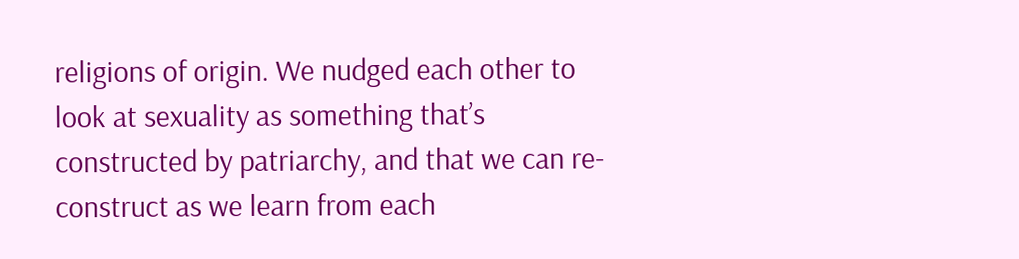religions of origin. We nudged each other to look at sexuality as something that’s constructed by patriarchy, and that we can re-construct as we learn from each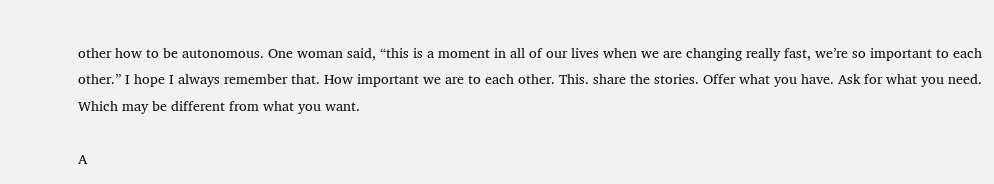other how to be autonomous. One woman said, “this is a moment in all of our lives when we are changing really fast, we’re so important to each other.” I hope I always remember that. How important we are to each other. This. share the stories. Offer what you have. Ask for what you need. Which may be different from what you want.

A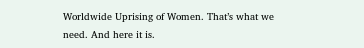Worldwide Uprising of Women. That’s what we need. And here it is.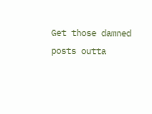Get those damned posts outta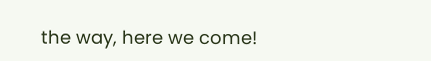the way, here we come!